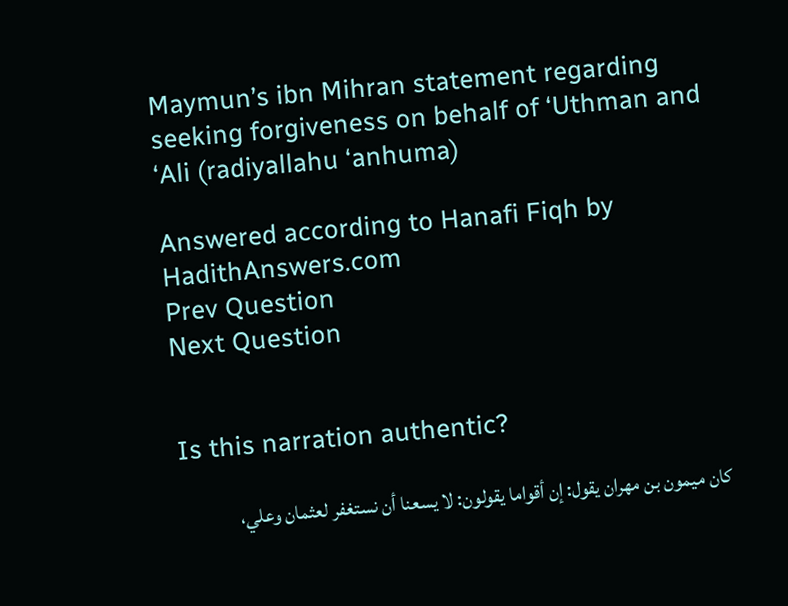Maymun’s ibn Mihran statement regarding seeking forgiveness on behalf of ‘Uthman and ‘Ali (radiyallahu ‘anhuma)

Answered according to Hanafi Fiqh by HadithAnswers.com
Prev Question
Next Question


Is this narration authentic?

كان ميمون بن مهران يقول: إن أقواما يقولون: لا يسعنا أن نستغفر لعثمان وعلي،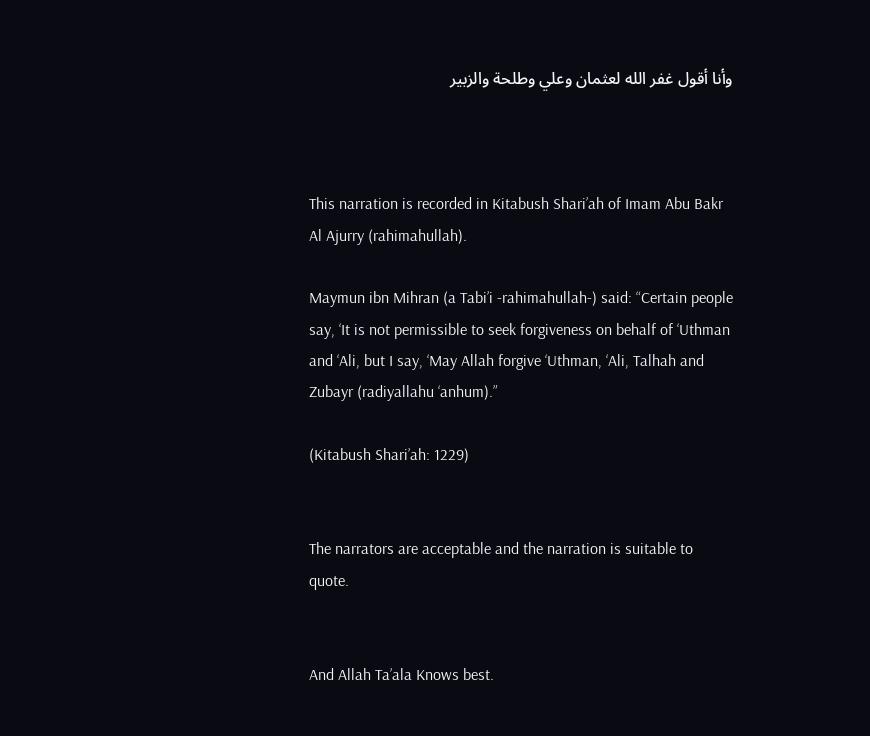وأنا أقول غفر الله لعثمان وعلي وطلحة والزبير



This narration is recorded in Kitabush Shari’ah of Imam Abu Bakr Al Ajurry (rahimahullah).

Maymun ibn Mihran (a Tabi’i -rahimahullah-) said: “Certain people say, ‘It is not permissible to seek forgiveness on behalf of ‘Uthman and ‘Ali, but I say, ‘May Allah forgive ‘Uthman, ‘Ali, Talhah and Zubayr (radiyallahu ‘anhum).”

(Kitabush Shari’ah: 1229)


The narrators are acceptable and the narration is suitable to quote.


And Allah Ta’ala Knows best.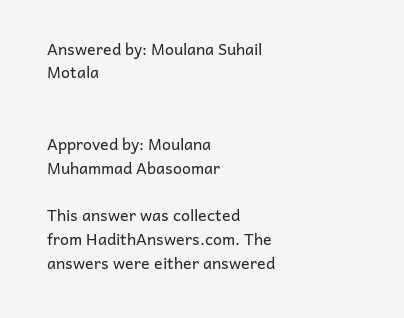Answered by: Moulana Suhail Motala


Approved by: Moulana Muhammad Abasoomar

This answer was collected from HadithAnswers.com. The answers were either answered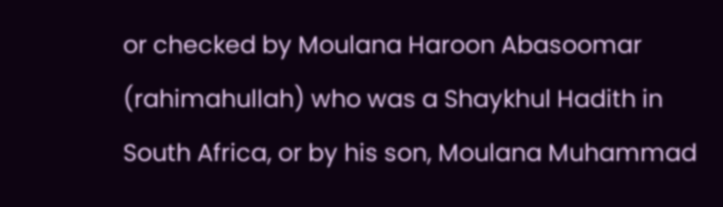or checked by Moulana Haroon Abasoomar (rahimahullah) who was a Shaykhul Hadith in South Africa, or by his son, Moulana Muhammad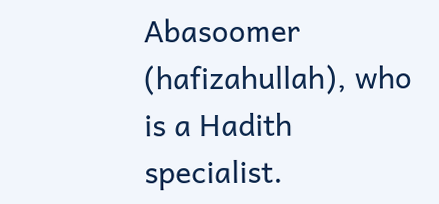Abasoomer (hafizahullah), who is a Hadith specialist.